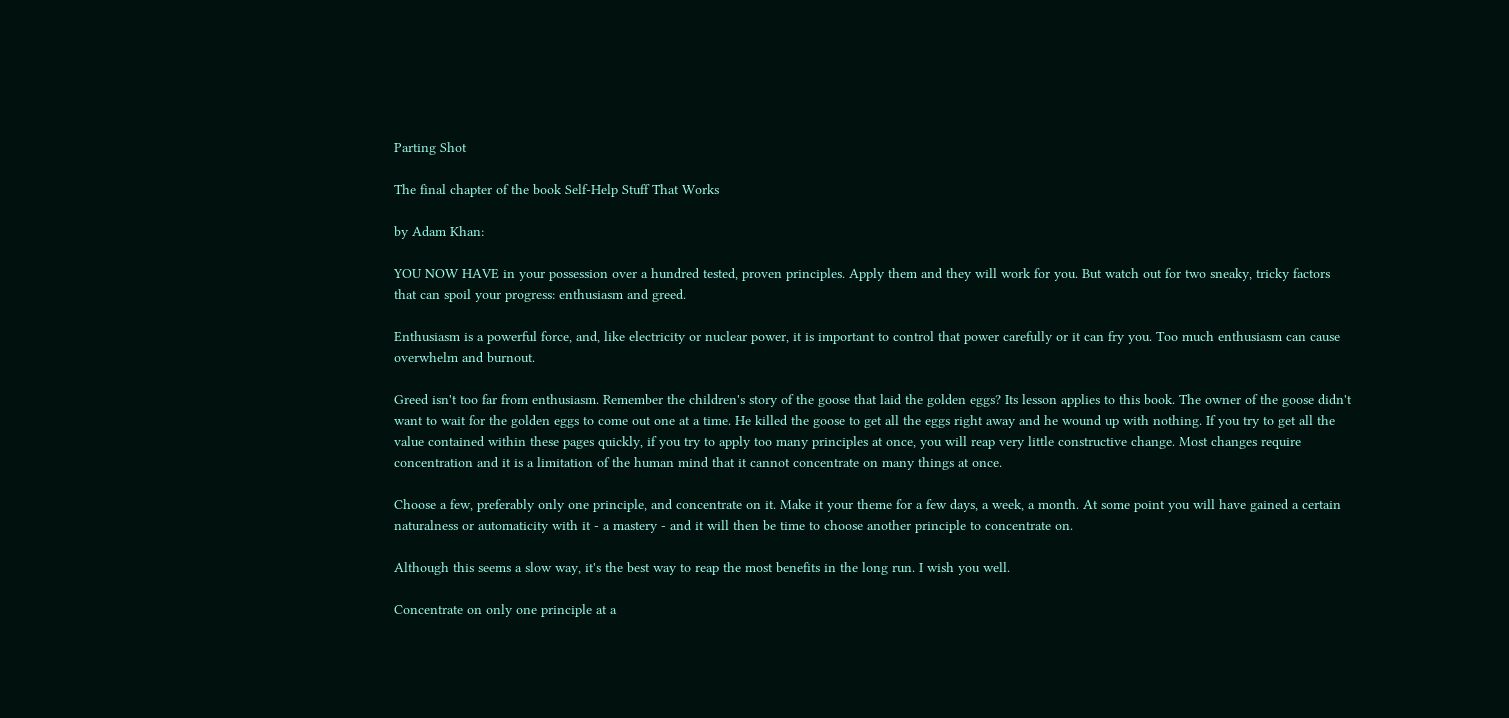Parting Shot

The final chapter of the book Self-Help Stuff That Works

by Adam Khan:

YOU NOW HAVE in your possession over a hundred tested, proven principles. Apply them and they will work for you. But watch out for two sneaky, tricky factors that can spoil your progress: enthusiasm and greed.

Enthusiasm is a powerful force, and, like electricity or nuclear power, it is important to control that power carefully or it can fry you. Too much enthusiasm can cause overwhelm and burnout.

Greed isn't too far from enthusiasm. Remember the children's story of the goose that laid the golden eggs? Its lesson applies to this book. The owner of the goose didn't want to wait for the golden eggs to come out one at a time. He killed the goose to get all the eggs right away and he wound up with nothing. If you try to get all the value contained within these pages quickly, if you try to apply too many principles at once, you will reap very little constructive change. Most changes require concentration and it is a limitation of the human mind that it cannot concentrate on many things at once.

Choose a few, preferably only one principle, and concentrate on it. Make it your theme for a few days, a week, a month. At some point you will have gained a certain naturalness or automaticity with it - a mastery - and it will then be time to choose another principle to concentrate on.

Although this seems a slow way, it's the best way to reap the most benefits in the long run. I wish you well.

Concentrate on only one principle at a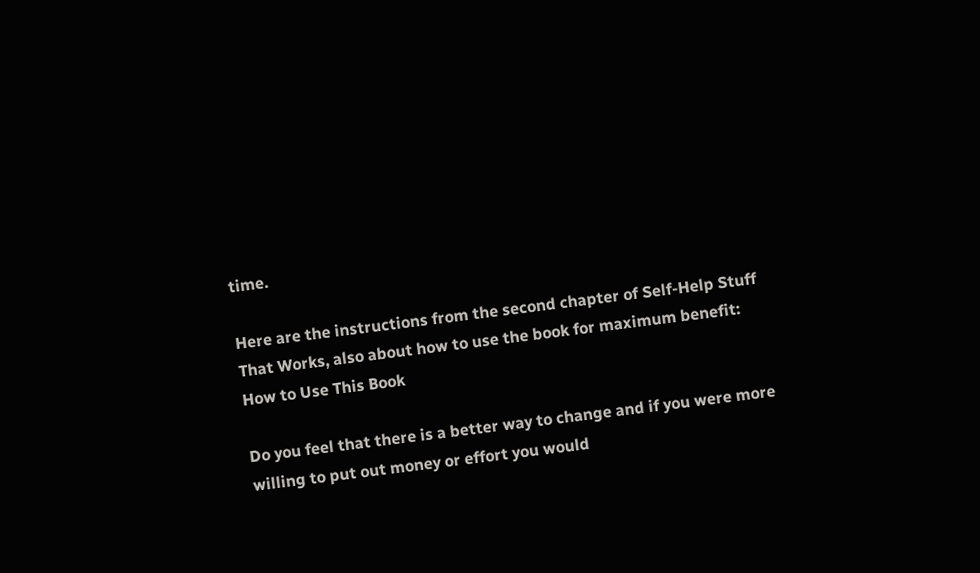time.

Here are the instructions from the second chapter of Self-Help Stuff That Works, also about how to use the book for maximum benefit:
How to Use This Book

Do you feel that there is a better way to change and if you were more willing to put out money or effort you would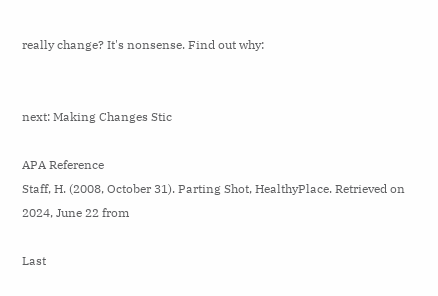really change? It's nonsense. Find out why:


next: Making Changes Stic

APA Reference
Staff, H. (2008, October 31). Parting Shot, HealthyPlace. Retrieved on 2024, June 22 from

Last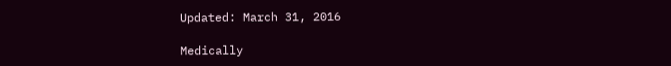Updated: March 31, 2016

Medically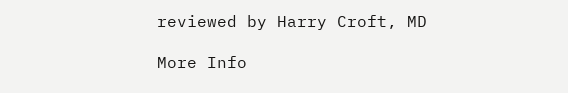reviewed by Harry Croft, MD

More Info